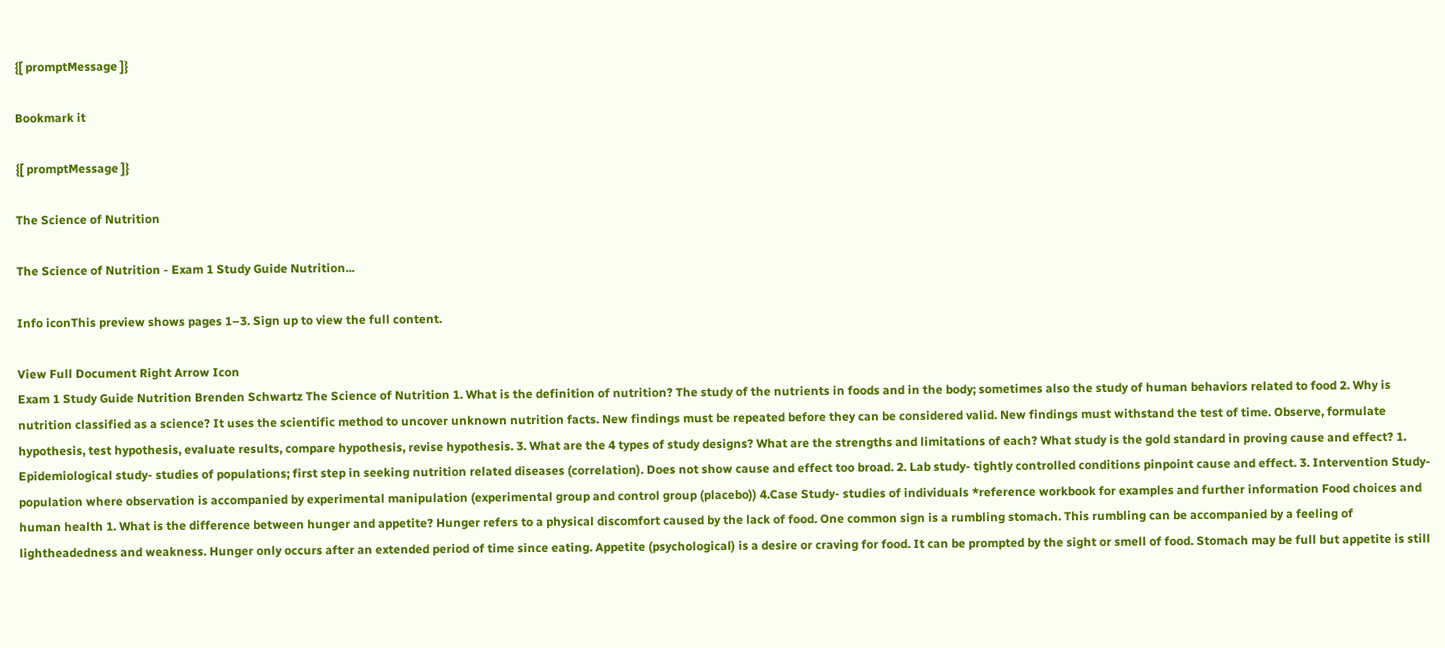{[ promptMessage ]}

Bookmark it

{[ promptMessage ]}

The Science of Nutrition

The Science of Nutrition - Exam 1 Study Guide Nutrition...

Info iconThis preview shows pages 1–3. Sign up to view the full content.

View Full Document Right Arrow Icon
Exam 1 Study Guide Nutrition Brenden Schwartz The Science of Nutrition 1. What is the definition of nutrition? The study of the nutrients in foods and in the body; sometimes also the study of human behaviors related to food 2. Why is nutrition classified as a science? It uses the scientific method to uncover unknown nutrition facts. New findings must be repeated before they can be considered valid. New findings must withstand the test of time. Observe, formulate hypothesis, test hypothesis, evaluate results, compare hypothesis, revise hypothesis. 3. What are the 4 types of study designs? What are the strengths and limitations of each? What study is the gold standard in proving cause and effect? 1. Epidemiological study- studies of populations; first step in seeking nutrition related diseases (correlation). Does not show cause and effect too broad. 2. Lab study- tightly controlled conditions pinpoint cause and effect. 3. Intervention Study- population where observation is accompanied by experimental manipulation (experimental group and control group (placebo)) 4.Case Study- studies of individuals *reference workbook for examples and further information Food choices and human health 1. What is the difference between hunger and appetite? Hunger refers to a physical discomfort caused by the lack of food. One common sign is a rumbling stomach. This rumbling can be accompanied by a feeling of lightheadedness and weakness. Hunger only occurs after an extended period of time since eating. Appetite (psychological) is a desire or craving for food. It can be prompted by the sight or smell of food. Stomach may be full but appetite is still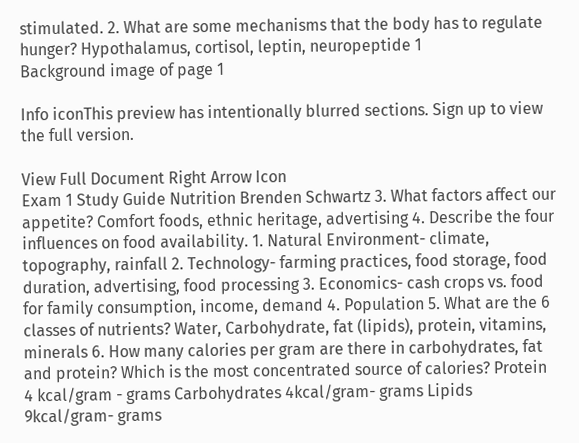stimulated. 2. What are some mechanisms that the body has to regulate hunger? Hypothalamus, cortisol, leptin, neuropeptide 1
Background image of page 1

Info iconThis preview has intentionally blurred sections. Sign up to view the full version.

View Full Document Right Arrow Icon
Exam 1 Study Guide Nutrition Brenden Schwartz 3. What factors affect our appetite? Comfort foods, ethnic heritage, advertising 4. Describe the four influences on food availability. 1. Natural Environment- climate, topography, rainfall 2. Technology- farming practices, food storage, food duration, advertising, food processing 3. Economics- cash crops vs. food for family consumption, income, demand 4. Population 5. What are the 6 classes of nutrients? Water, Carbohydrate, fat (lipids), protein, vitamins, minerals 6. How many calories per gram are there in carbohydrates, fat and protein? Which is the most concentrated source of calories? Protein 4 kcal/gram - grams Carbohydrates 4kcal/gram- grams Lipids 9kcal/gram- grams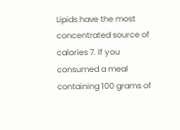Lipids have the most concentrated source of calories 7. If you consumed a meal containing 100 grams of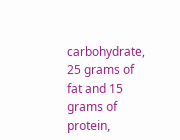carbohydrate, 25 grams of fat and 15 grams of protein,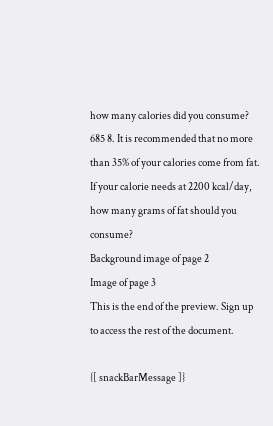how many calories did you consume? 685 8. It is recommended that no more than 35% of your calories come from fat. If your calorie needs at 2200 kcal/day, how many grams of fat should you consume?
Background image of page 2
Image of page 3
This is the end of the preview. Sign up to access the rest of the document.

{[ snackBarMessage ]}